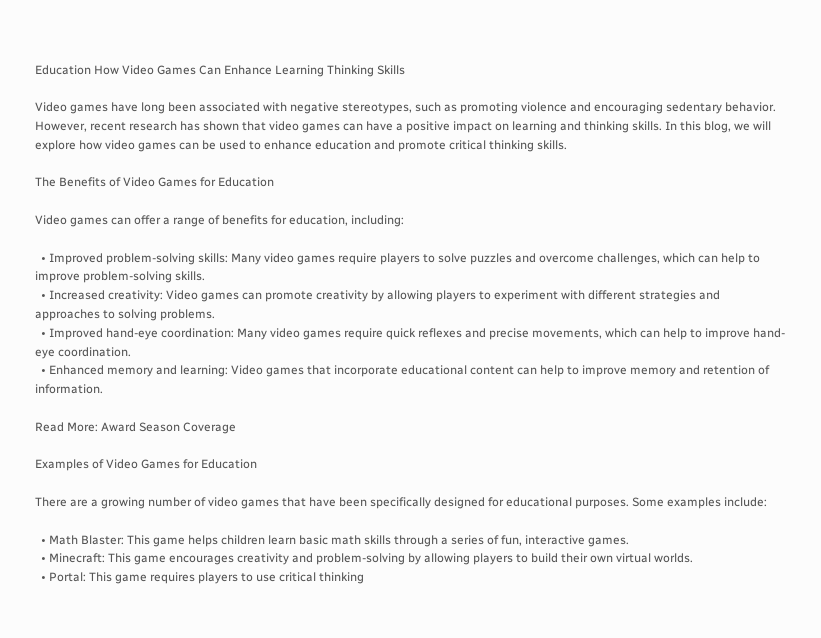Education How Video Games Can Enhance Learning Thinking Skills

Video games have long been associated with negative stereotypes, such as promoting violence and encouraging sedentary behavior. However, recent research has shown that video games can have a positive impact on learning and thinking skills. In this blog, we will explore how video games can be used to enhance education and promote critical thinking skills.

The Benefits of Video Games for Education

Video games can offer a range of benefits for education, including:

  • Improved problem-solving skills: Many video games require players to solve puzzles and overcome challenges, which can help to improve problem-solving skills.
  • Increased creativity: Video games can promote creativity by allowing players to experiment with different strategies and approaches to solving problems.
  • Improved hand-eye coordination: Many video games require quick reflexes and precise movements, which can help to improve hand-eye coordination.
  • Enhanced memory and learning: Video games that incorporate educational content can help to improve memory and retention of information.

Read More: Award Season Coverage

Examples of Video Games for Education

There are a growing number of video games that have been specifically designed for educational purposes. Some examples include:

  • Math Blaster: This game helps children learn basic math skills through a series of fun, interactive games.
  • Minecraft: This game encourages creativity and problem-solving by allowing players to build their own virtual worlds.
  • Portal: This game requires players to use critical thinking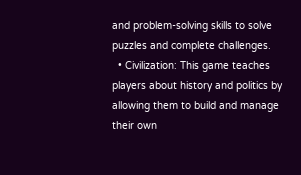and problem-solving skills to solve puzzles and complete challenges.
  • Civilization: This game teaches players about history and politics by allowing them to build and manage their own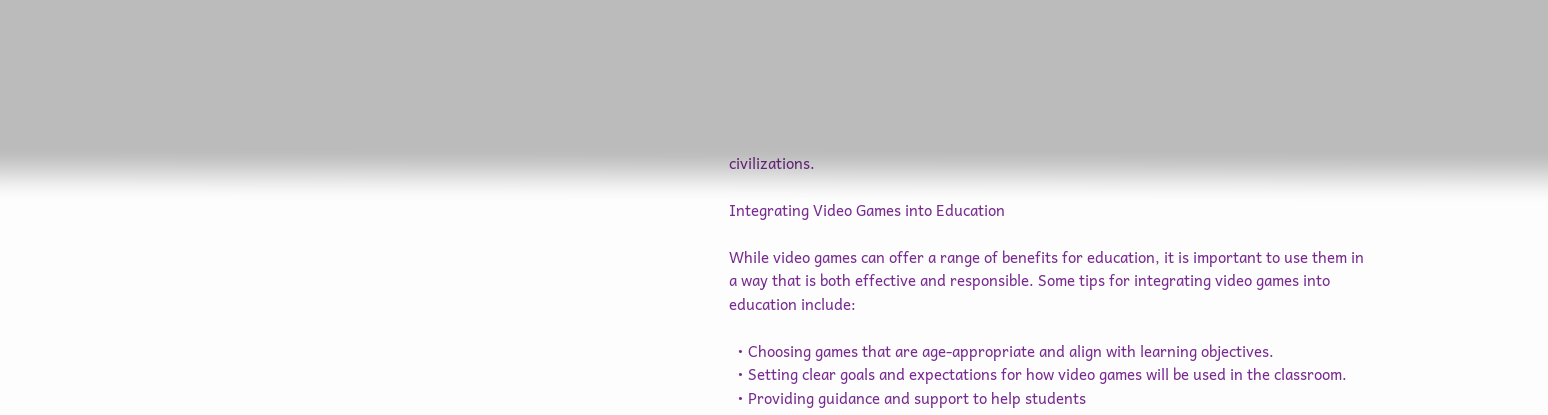civilizations.

Integrating Video Games into Education

While video games can offer a range of benefits for education, it is important to use them in a way that is both effective and responsible. Some tips for integrating video games into education include:

  • Choosing games that are age-appropriate and align with learning objectives.
  • Setting clear goals and expectations for how video games will be used in the classroom.
  • Providing guidance and support to help students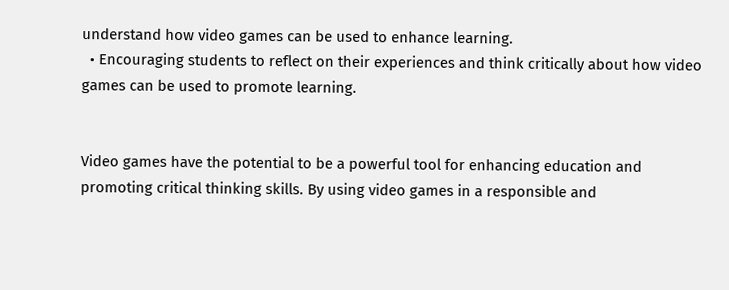understand how video games can be used to enhance learning.
  • Encouraging students to reflect on their experiences and think critically about how video games can be used to promote learning.


Video games have the potential to be a powerful tool for enhancing education and promoting critical thinking skills. By using video games in a responsible and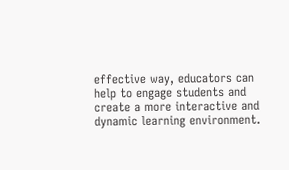effective way, educators can help to engage students and create a more interactive and dynamic learning environment.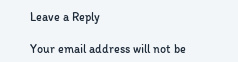Leave a Reply

Your email address will not be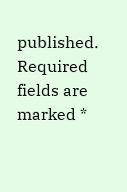published. Required fields are marked *